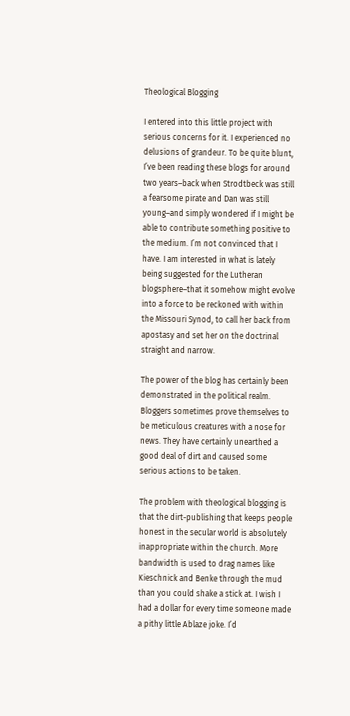Theological Blogging

I entered into this little project with serious concerns for it. I experienced no delusions of grandeur. To be quite blunt, I’ve been reading these blogs for around two years–back when Strodtbeck was still a fearsome pirate and Dan was still young–and simply wondered if I might be able to contribute something positive to the medium. I’m not convinced that I have. I am interested in what is lately being suggested for the Lutheran blogsphere–that it somehow might evolve into a force to be reckoned with within the Missouri Synod, to call her back from apostasy and set her on the doctrinal straight and narrow.

The power of the blog has certainly been demonstrated in the political realm. Bloggers sometimes prove themselves to be meticulous creatures with a nose for news. They have certainly unearthed a good deal of dirt and caused some serious actions to be taken.

The problem with theological blogging is that the dirt-publishing that keeps people honest in the secular world is absolutely inappropriate within the church. More bandwidth is used to drag names like Kieschnick and Benke through the mud than you could shake a stick at. I wish I had a dollar for every time someone made a pithy little Ablaze joke. I’d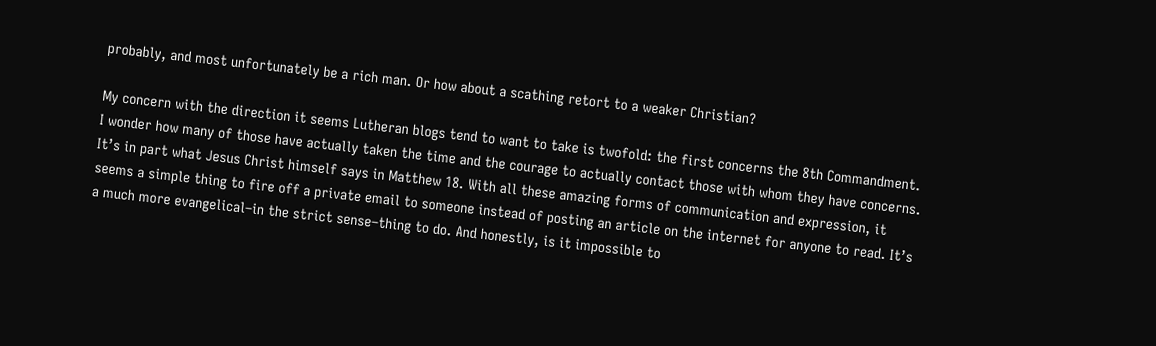probably, and most unfortunately be a rich man. Or how about a scathing retort to a weaker Christian?

My concern with the direction it seems Lutheran blogs tend to want to take is twofold: the first concerns the 8th Commandment. I wonder how many of those have actually taken the time and the courage to actually contact those with whom they have concerns. It’s in part what Jesus Christ himself says in Matthew 18. With all these amazing forms of communication and expression, it seems a simple thing to fire off a private email to someone instead of posting an article on the internet for anyone to read. It’s a much more evangelical–in the strict sense–thing to do. And honestly, is it impossible to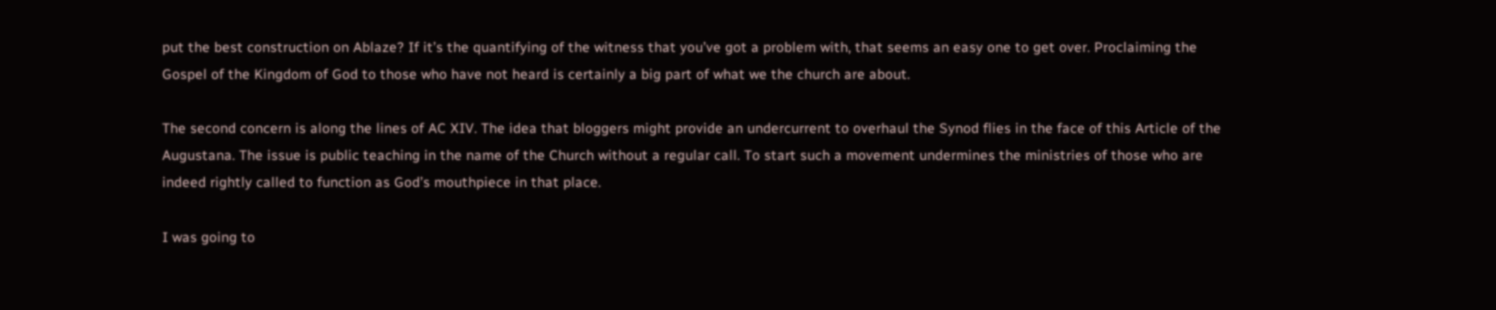put the best construction on Ablaze? If it’s the quantifying of the witness that you’ve got a problem with, that seems an easy one to get over. Proclaiming the Gospel of the Kingdom of God to those who have not heard is certainly a big part of what we the church are about.

The second concern is along the lines of AC XIV. The idea that bloggers might provide an undercurrent to overhaul the Synod flies in the face of this Article of the Augustana. The issue is public teaching in the name of the Church without a regular call. To start such a movement undermines the ministries of those who are indeed rightly called to function as God’s mouthpiece in that place.

I was going to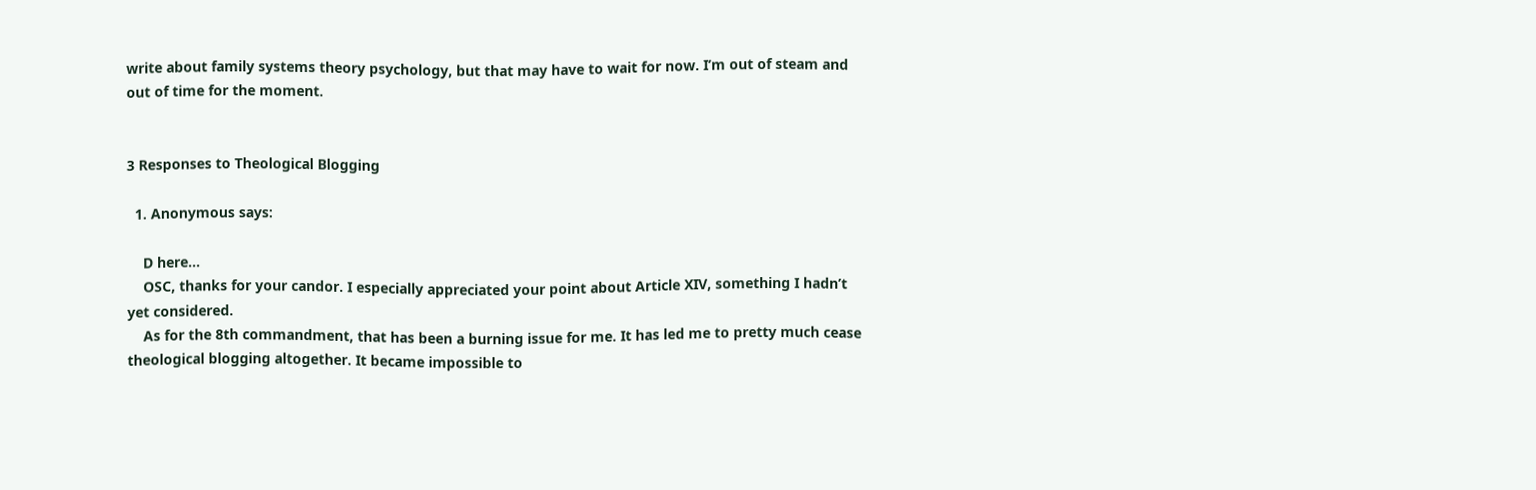write about family systems theory psychology, but that may have to wait for now. I’m out of steam and out of time for the moment.


3 Responses to Theological Blogging

  1. Anonymous says:

    D here…
    OSC, thanks for your candor. I especially appreciated your point about Article XIV, something I hadn’t yet considered.
    As for the 8th commandment, that has been a burning issue for me. It has led me to pretty much cease theological blogging altogether. It became impossible to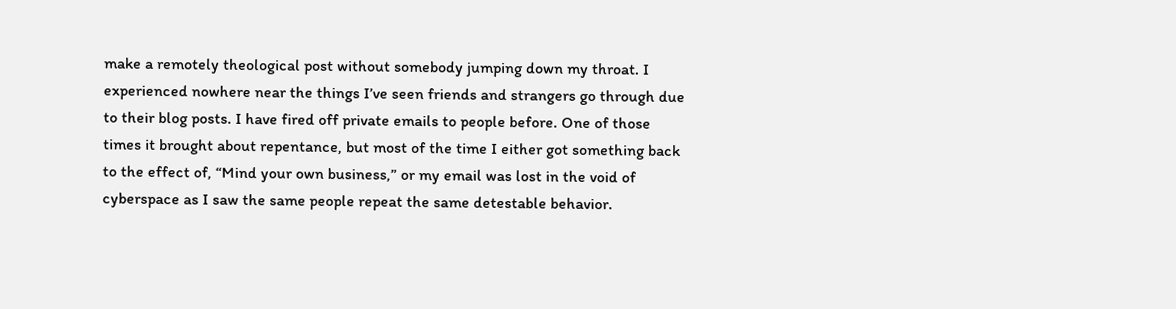make a remotely theological post without somebody jumping down my throat. I experienced nowhere near the things I’ve seen friends and strangers go through due to their blog posts. I have fired off private emails to people before. One of those times it brought about repentance, but most of the time I either got something back to the effect of, “Mind your own business,” or my email was lost in the void of cyberspace as I saw the same people repeat the same detestable behavior.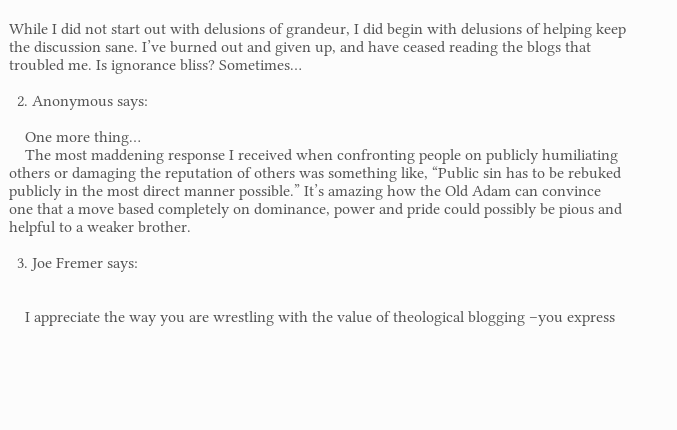While I did not start out with delusions of grandeur, I did begin with delusions of helping keep the discussion sane. I’ve burned out and given up, and have ceased reading the blogs that troubled me. Is ignorance bliss? Sometimes…

  2. Anonymous says:

    One more thing…
    The most maddening response I received when confronting people on publicly humiliating others or damaging the reputation of others was something like, “Public sin has to be rebuked publicly in the most direct manner possible.” It’s amazing how the Old Adam can convince one that a move based completely on dominance, power and pride could possibly be pious and helpful to a weaker brother.

  3. Joe Fremer says:


    I appreciate the way you are wrestling with the value of theological blogging –you express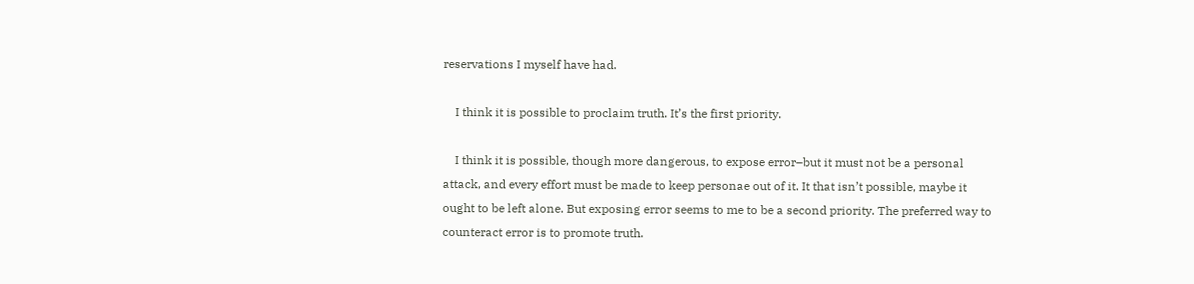reservations I myself have had.

    I think it is possible to proclaim truth. It’s the first priority.

    I think it is possible, though more dangerous, to expose error–but it must not be a personal attack, and every effort must be made to keep personae out of it. It that isn’t possible, maybe it ought to be left alone. But exposing error seems to me to be a second priority. The preferred way to counteract error is to promote truth.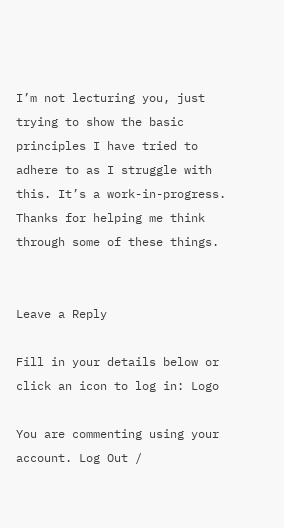I’m not lecturing you, just trying to show the basic principles I have tried to adhere to as I struggle with this. It’s a work-in-progress. Thanks for helping me think through some of these things.


Leave a Reply

Fill in your details below or click an icon to log in: Logo

You are commenting using your account. Log Out /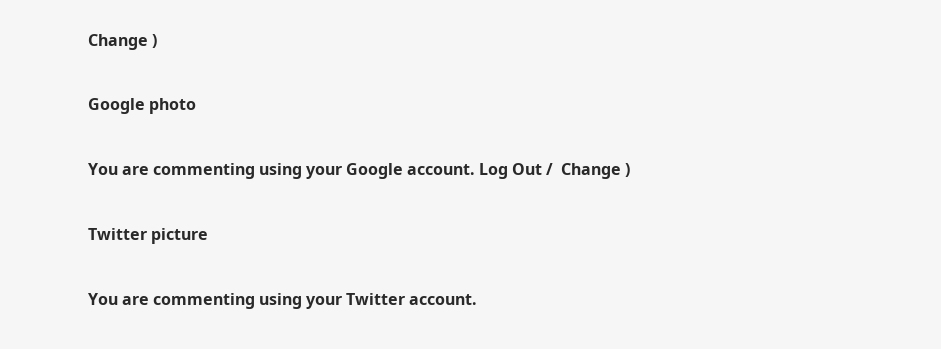Change )

Google photo

You are commenting using your Google account. Log Out /  Change )

Twitter picture

You are commenting using your Twitter account.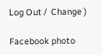Log Out /  Change )

Facebook photo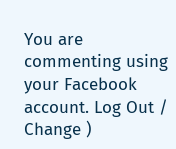You are commenting using your Facebook account. Log Out /  Change )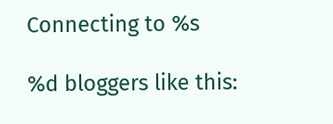Connecting to %s

%d bloggers like this: